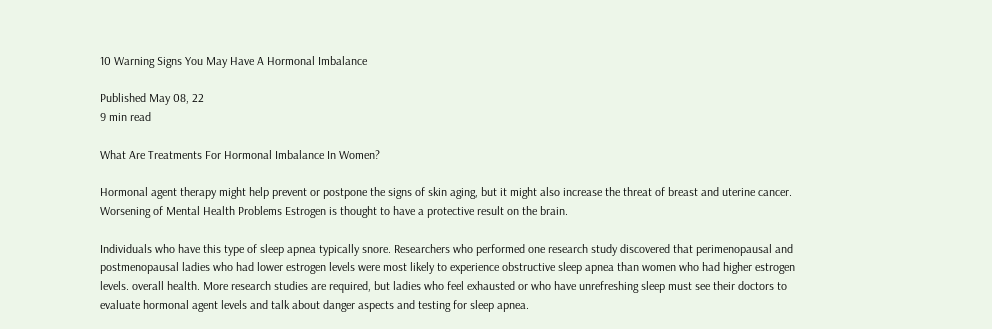10 Warning Signs You May Have A Hormonal Imbalance

Published May 08, 22
9 min read

What Are Treatments For Hormonal Imbalance In Women?

Hormonal agent therapy might help prevent or postpone the signs of skin aging, but it might also increase the threat of breast and uterine cancer. Worsening of Mental Health Problems Estrogen is thought to have a protective result on the brain.

Individuals who have this type of sleep apnea typically snore. Researchers who performed one research study discovered that perimenopausal and postmenopausal ladies who had lower estrogen levels were most likely to experience obstructive sleep apnea than women who had higher estrogen levels. overall health. More research studies are required, but ladies who feel exhausted or who have unrefreshing sleep must see their doctors to evaluate hormonal agent levels and talk about danger aspects and testing for sleep apnea.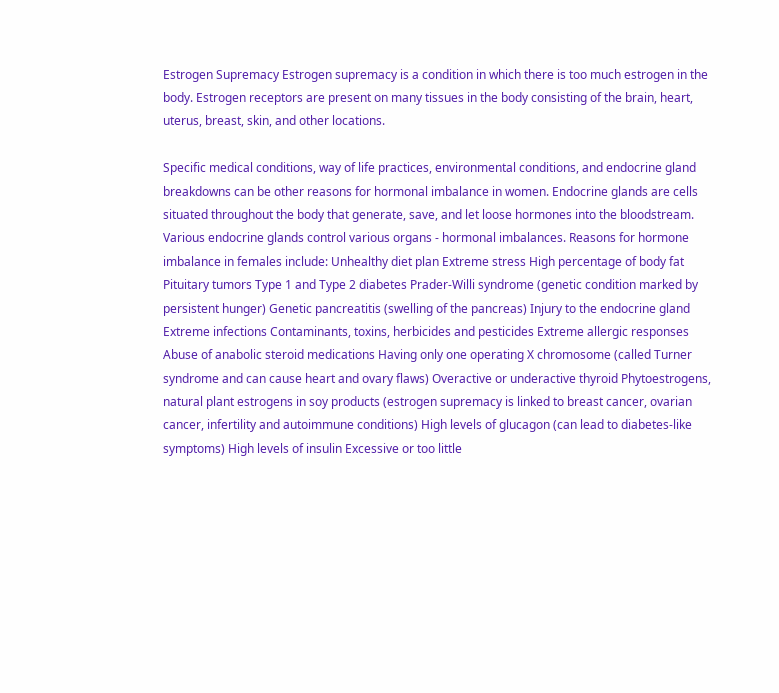Estrogen Supremacy Estrogen supremacy is a condition in which there is too much estrogen in the body. Estrogen receptors are present on many tissues in the body consisting of the brain, heart, uterus, breast, skin, and other locations.

Specific medical conditions, way of life practices, environmental conditions, and endocrine gland breakdowns can be other reasons for hormonal imbalance in women. Endocrine glands are cells situated throughout the body that generate, save, and let loose hormones into the bloodstream. Various endocrine glands control various organs - hormonal imbalances. Reasons for hormone imbalance in females include: Unhealthy diet plan Extreme stress High percentage of body fat Pituitary tumors Type 1 and Type 2 diabetes Prader-Willi syndrome (genetic condition marked by persistent hunger) Genetic pancreatitis (swelling of the pancreas) Injury to the endocrine gland Extreme infections Contaminants, toxins, herbicides and pesticides Extreme allergic responses Abuse of anabolic steroid medications Having only one operating X chromosome (called Turner syndrome and can cause heart and ovary flaws) Overactive or underactive thyroid Phytoestrogens, natural plant estrogens in soy products (estrogen supremacy is linked to breast cancer, ovarian cancer, infertility and autoimmune conditions) High levels of glucagon (can lead to diabetes-like symptoms) High levels of insulin Excessive or too little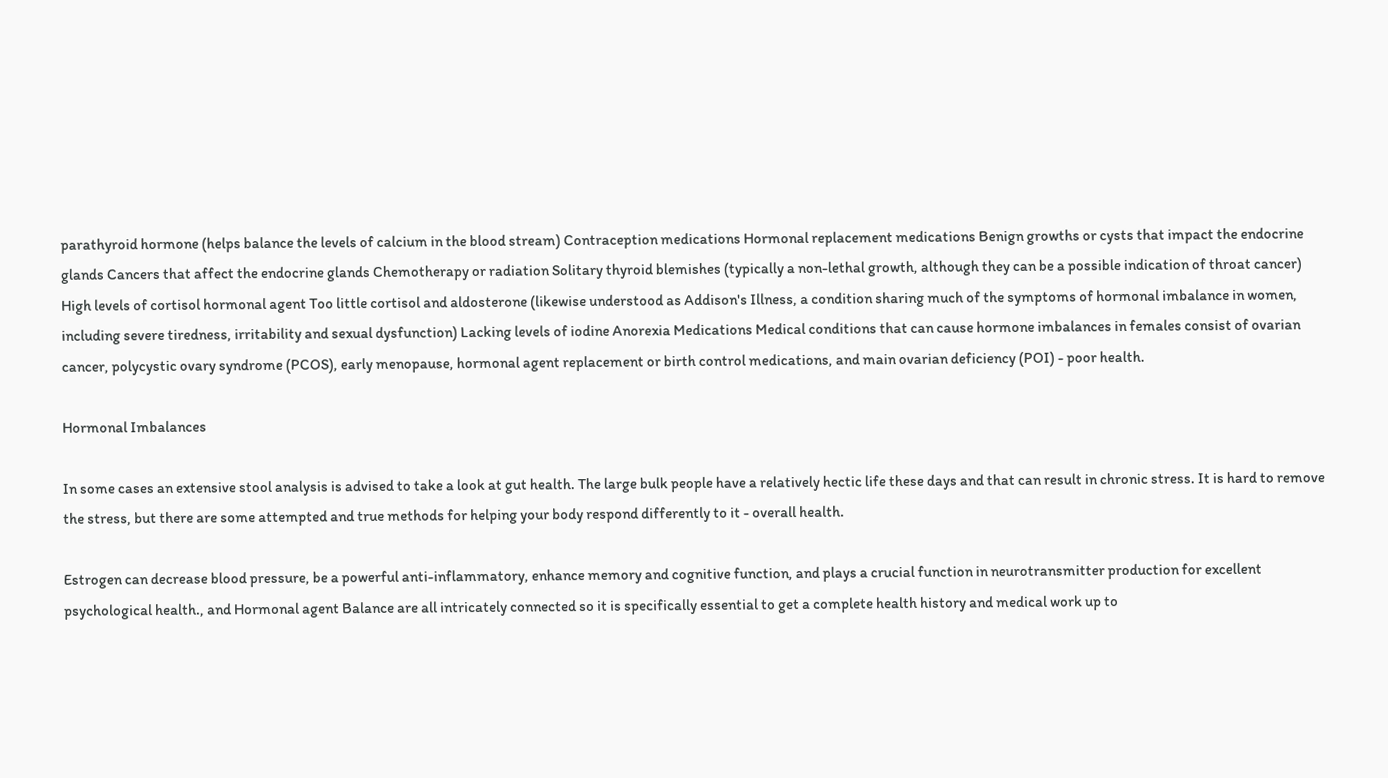parathyroid hormone (helps balance the levels of calcium in the blood stream) Contraception medications Hormonal replacement medications Benign growths or cysts that impact the endocrine glands Cancers that affect the endocrine glands Chemotherapy or radiation Solitary thyroid blemishes (typically a non-lethal growth, although they can be a possible indication of throat cancer) High levels of cortisol hormonal agent Too little cortisol and aldosterone (likewise understood as Addison's Illness, a condition sharing much of the symptoms of hormonal imbalance in women, including severe tiredness, irritability and sexual dysfunction) Lacking levels of iodine Anorexia Medications Medical conditions that can cause hormone imbalances in females consist of ovarian cancer, polycystic ovary syndrome (PCOS), early menopause, hormonal agent replacement or birth control medications, and main ovarian deficiency (POI) - poor health.

Hormonal Imbalances

In some cases an extensive stool analysis is advised to take a look at gut health. The large bulk people have a relatively hectic life these days and that can result in chronic stress. It is hard to remove the stress, but there are some attempted and true methods for helping your body respond differently to it - overall health.

Estrogen can decrease blood pressure, be a powerful anti-inflammatory, enhance memory and cognitive function, and plays a crucial function in neurotransmitter production for excellent psychological health., and Hormonal agent Balance are all intricately connected so it is specifically essential to get a complete health history and medical work up to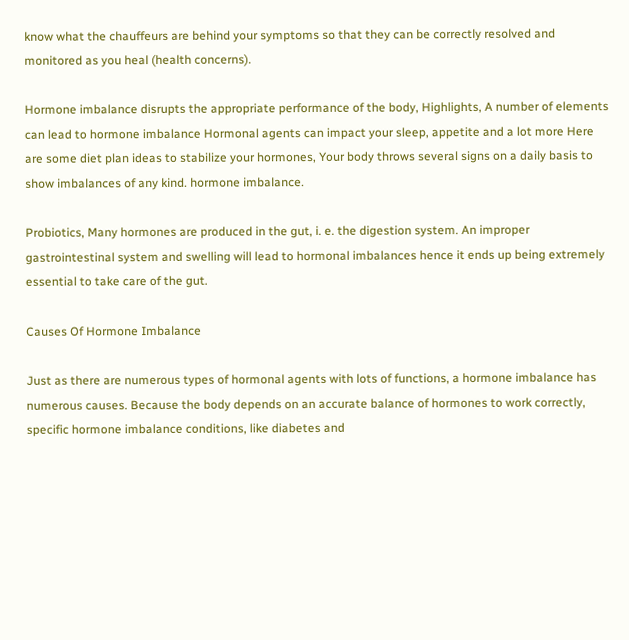know what the chauffeurs are behind your symptoms so that they can be correctly resolved and monitored as you heal (health concerns).

Hormone imbalance disrupts the appropriate performance of the body, Highlights, A number of elements can lead to hormone imbalance Hormonal agents can impact your sleep, appetite and a lot more Here are some diet plan ideas to stabilize your hormones, Your body throws several signs on a daily basis to show imbalances of any kind. hormone imbalance.

Probiotics, Many hormones are produced in the gut, i. e. the digestion system. An improper gastrointestinal system and swelling will lead to hormonal imbalances hence it ends up being extremely essential to take care of the gut.

Causes Of Hormone Imbalance

Just as there are numerous types of hormonal agents with lots of functions, a hormone imbalance has numerous causes. Because the body depends on an accurate balance of hormones to work correctly, specific hormone imbalance conditions, like diabetes and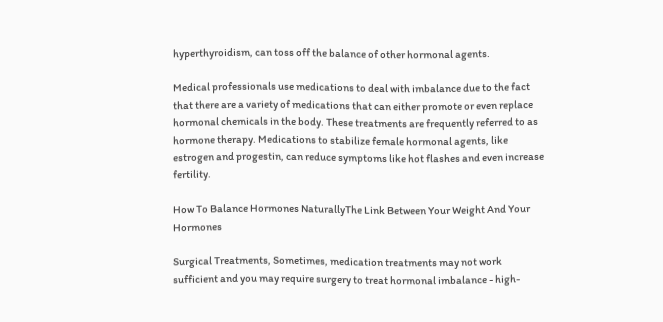hyperthyroidism, can toss off the balance of other hormonal agents.

Medical professionals use medications to deal with imbalance due to the fact that there are a variety of medications that can either promote or even replace hormonal chemicals in the body. These treatments are frequently referred to as hormone therapy. Medications to stabilize female hormonal agents, like estrogen and progestin, can reduce symptoms like hot flashes and even increase fertility.

How To Balance Hormones NaturallyThe Link Between Your Weight And Your Hormones

Surgical Treatments, Sometimes, medication treatments may not work sufficient and you may require surgery to treat hormonal imbalance - high-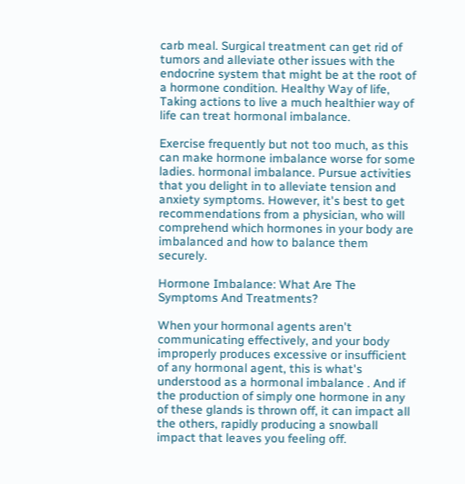carb meal. Surgical treatment can get rid of tumors and alleviate other issues with the endocrine system that might be at the root of a hormone condition. Healthy Way of life, Taking actions to live a much healthier way of life can treat hormonal imbalance.

Exercise frequently but not too much, as this can make hormone imbalance worse for some ladies. hormonal imbalance. Pursue activities that you delight in to alleviate tension and anxiety symptoms. However, it's best to get recommendations from a physician, who will comprehend which hormones in your body are imbalanced and how to balance them securely.

Hormone Imbalance: What Are The Symptoms And Treatments?

When your hormonal agents aren't communicating effectively, and your body improperly produces excessive or insufficient of any hormonal agent, this is what's understood as a hormonal imbalance . And if the production of simply one hormone in any of these glands is thrown off, it can impact all the others, rapidly producing a snowball impact that leaves you feeling off.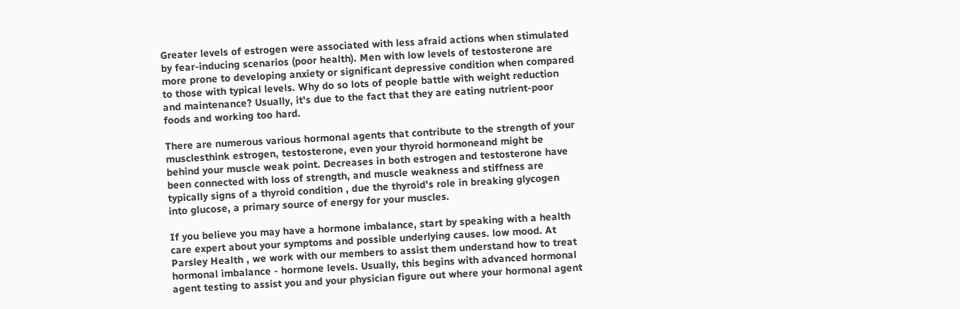Greater levels of estrogen were associated with less afraid actions when stimulated by fear-inducing scenarios (poor health). Men with low levels of testosterone are more prone to developing anxiety or significant depressive condition when compared to those with typical levels. Why do so lots of people battle with weight reduction and maintenance? Usually, it's due to the fact that they are eating nutrient-poor foods and working too hard.

There are numerous various hormonal agents that contribute to the strength of your musclesthink estrogen, testosterone, even your thyroid hormoneand might be behind your muscle weak point. Decreases in both estrogen and testosterone have been connected with loss of strength, and muscle weakness and stiffness are typically signs of a thyroid condition , due the thyroid's role in breaking glycogen into glucose, a primary source of energy for your muscles.

If you believe you may have a hormone imbalance, start by speaking with a health care expert about your symptoms and possible underlying causes. low mood. At Parsley Health , we work with our members to assist them understand how to treat hormonal imbalance - hormone levels. Usually, this begins with advanced hormonal agent testing to assist you and your physician figure out where your hormonal agent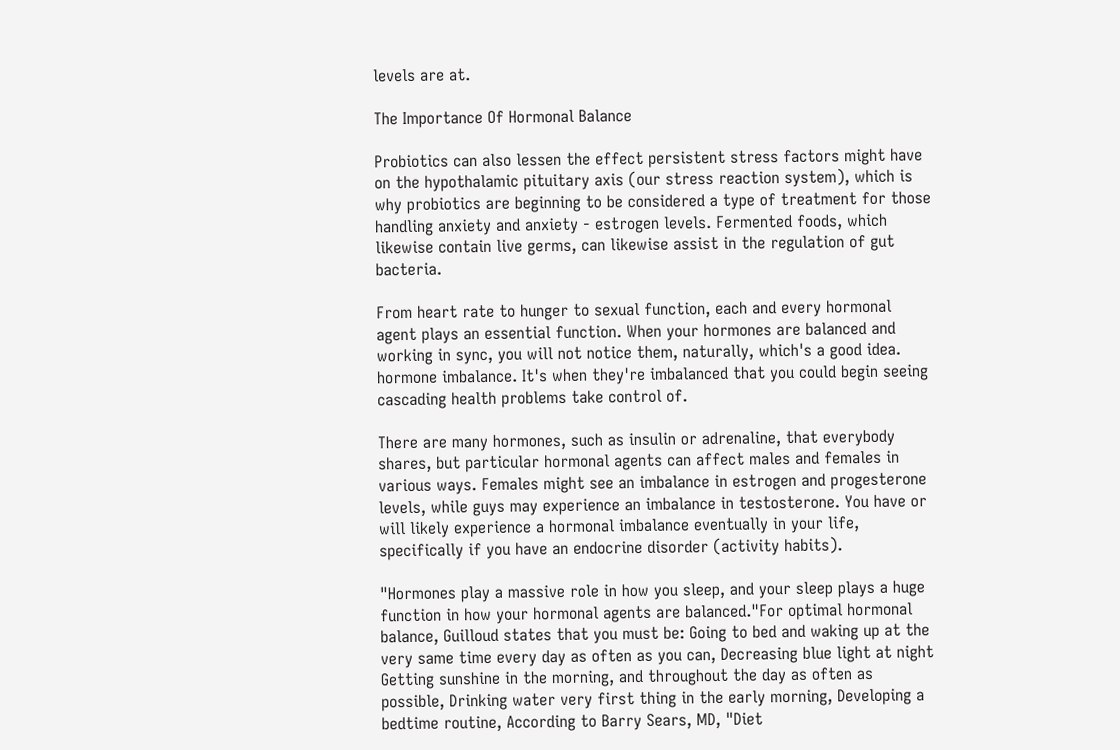levels are at.

The Importance Of Hormonal Balance

Probiotics can also lessen the effect persistent stress factors might have on the hypothalamic pituitary axis (our stress reaction system), which is why probiotics are beginning to be considered a type of treatment for those handling anxiety and anxiety - estrogen levels. Fermented foods, which likewise contain live germs, can likewise assist in the regulation of gut bacteria.

From heart rate to hunger to sexual function, each and every hormonal agent plays an essential function. When your hormones are balanced and working in sync, you will not notice them, naturally, which's a good idea. hormone imbalance. It's when they're imbalanced that you could begin seeing cascading health problems take control of.

There are many hormones, such as insulin or adrenaline, that everybody shares, but particular hormonal agents can affect males and females in various ways. Females might see an imbalance in estrogen and progesterone levels, while guys may experience an imbalance in testosterone. You have or will likely experience a hormonal imbalance eventually in your life, specifically if you have an endocrine disorder (activity habits).

"Hormones play a massive role in how you sleep, and your sleep plays a huge function in how your hormonal agents are balanced."For optimal hormonal balance, Guilloud states that you must be: Going to bed and waking up at the very same time every day as often as you can, Decreasing blue light at night Getting sunshine in the morning, and throughout the day as often as possible, Drinking water very first thing in the early morning, Developing a bedtime routine, According to Barry Sears, MD, "Diet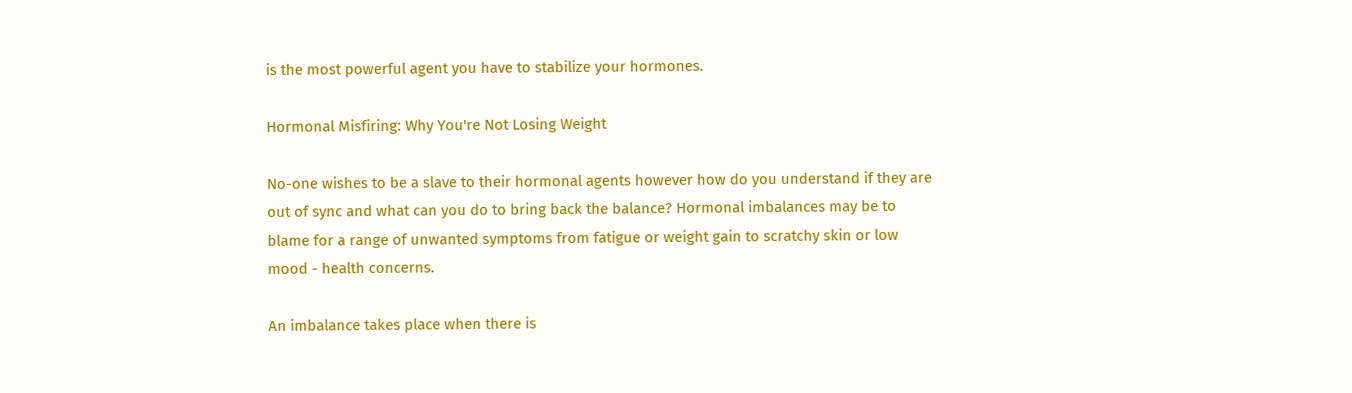is the most powerful agent you have to stabilize your hormones.

Hormonal Misfiring: Why You're Not Losing Weight

No-one wishes to be a slave to their hormonal agents however how do you understand if they are out of sync and what can you do to bring back the balance? Hormonal imbalances may be to blame for a range of unwanted symptoms from fatigue or weight gain to scratchy skin or low mood - health concerns.

An imbalance takes place when there is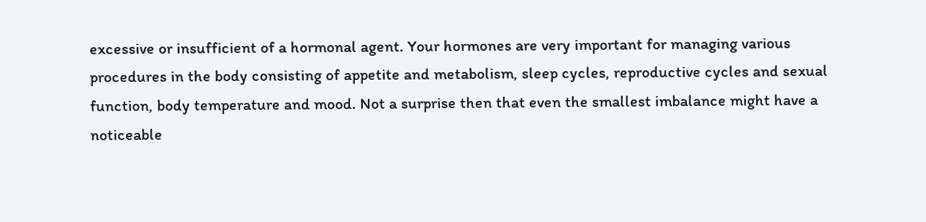excessive or insufficient of a hormonal agent. Your hormones are very important for managing various procedures in the body consisting of appetite and metabolism, sleep cycles, reproductive cycles and sexual function, body temperature and mood. Not a surprise then that even the smallest imbalance might have a noticeable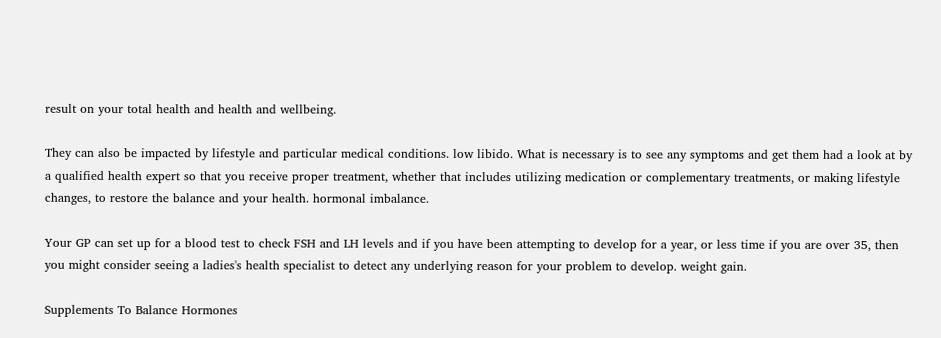result on your total health and health and wellbeing.

They can also be impacted by lifestyle and particular medical conditions. low libido. What is necessary is to see any symptoms and get them had a look at by a qualified health expert so that you receive proper treatment, whether that includes utilizing medication or complementary treatments, or making lifestyle changes, to restore the balance and your health. hormonal imbalance.

Your GP can set up for a blood test to check FSH and LH levels and if you have been attempting to develop for a year, or less time if you are over 35, then you might consider seeing a ladies's health specialist to detect any underlying reason for your problem to develop. weight gain.

Supplements To Balance Hormones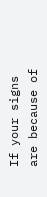If your signs are because of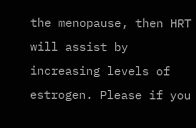the menopause, then HRT will assist by increasing levels of estrogen. Please if you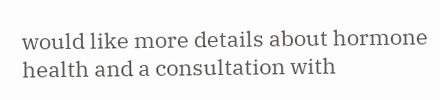would like more details about hormone health and a consultation with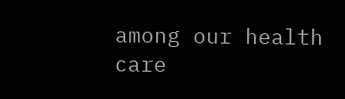among our health care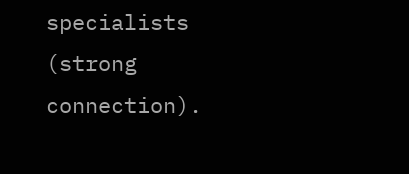specialists (strong connection).